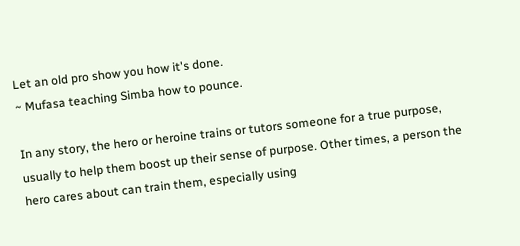Let an old pro show you how it's done.
~ Mufasa teaching Simba how to pounce.

In any story, the hero or heroine trains or tutors someone for a true purpose, usually to help them boost up their sense of purpose. Other times, a person the hero cares about can train them, especially using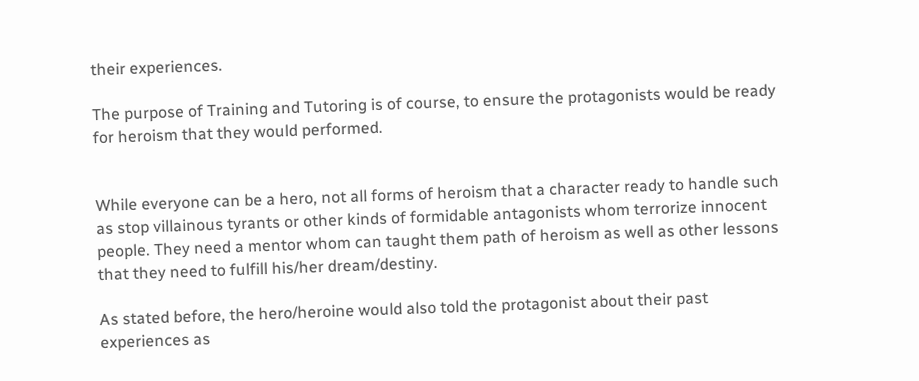their experiences.

The purpose of Training and Tutoring is of course, to ensure the protagonists would be ready for heroism that they would performed.


While everyone can be a hero, not all forms of heroism that a character ready to handle such as stop villainous tyrants or other kinds of formidable antagonists whom terrorize innocent people. They need a mentor whom can taught them path of heroism as well as other lessons that they need to fulfill his/her dream/destiny.

As stated before, the hero/heroine would also told the protagonist about their past experiences as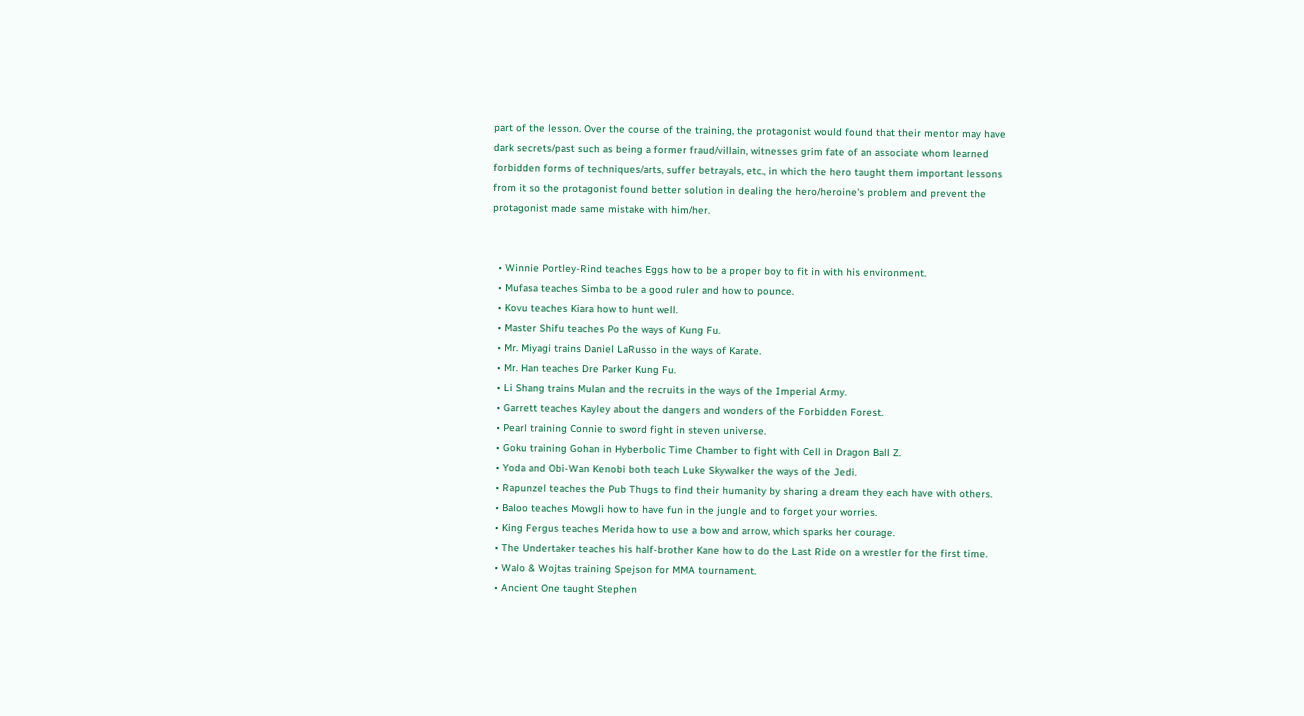part of the lesson. Over the course of the training, the protagonist would found that their mentor may have dark secrets/past such as being a former fraud/villain, witnesses grim fate of an associate whom learned forbidden forms of techniques/arts, suffer betrayals, etc., in which the hero taught them important lessons from it so the protagonist found better solution in dealing the hero/heroine's problem and prevent the protagonist made same mistake with him/her.


  • Winnie Portley-Rind teaches Eggs how to be a proper boy to fit in with his environment.
  • Mufasa teaches Simba to be a good ruler and how to pounce.
  • Kovu teaches Kiara how to hunt well.
  • Master Shifu teaches Po the ways of Kung Fu.
  • Mr. Miyagi trains Daniel LaRusso in the ways of Karate.
  • Mr. Han teaches Dre Parker Kung Fu.
  • Li Shang trains Mulan and the recruits in the ways of the Imperial Army.
  • Garrett teaches Kayley about the dangers and wonders of the Forbidden Forest.
  • Pearl training Connie to sword fight in steven universe.
  • Goku training Gohan in Hyberbolic Time Chamber to fight with Cell in Dragon Ball Z.
  • Yoda and Obi-Wan Kenobi both teach Luke Skywalker the ways of the Jedi.
  • Rapunzel teaches the Pub Thugs to find their humanity by sharing a dream they each have with others.
  • Baloo teaches Mowgli how to have fun in the jungle and to forget your worries.
  • King Fergus teaches Merida how to use a bow and arrow, which sparks her courage.
  • The Undertaker teaches his half-brother Kane how to do the Last Ride on a wrestler for the first time.
  • Walo & Wojtas training Spejson for MMA tournament.
  • Ancient One taught Stephen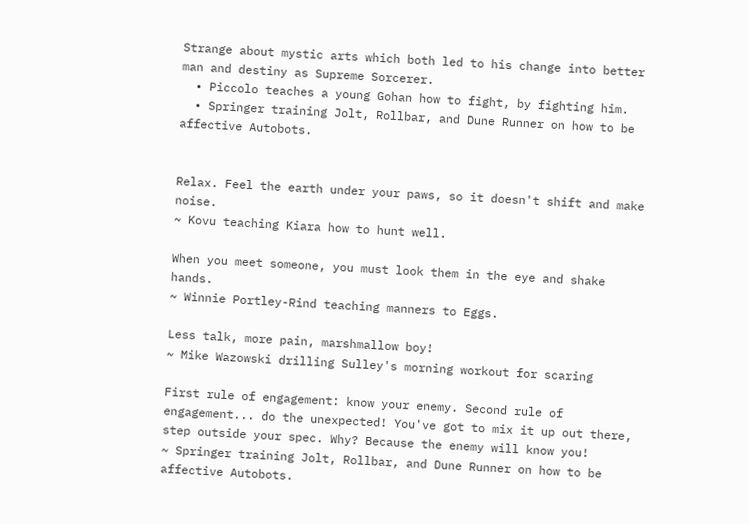Strange about mystic arts which both led to his change into better man and destiny as Supreme Sorcerer.
  • Piccolo teaches a young Gohan how to fight, by fighting him.
  • Springer training Jolt, Rollbar, and Dune Runner on how to be affective Autobots.


Relax. Feel the earth under your paws, so it doesn't shift and make noise.
~ Kovu teaching Kiara how to hunt well.

When you meet someone, you must look them in the eye and shake hands.
~ Winnie Portley-Rind teaching manners to Eggs.

Less talk, more pain, marshmallow boy!
~ Mike Wazowski drilling Sulley's morning workout for scaring

First rule of engagement: know your enemy. Second rule of engagement... do the unexpected! You've got to mix it up out there, step outside your spec. Why? Because the enemy will know you!
~ Springer training Jolt, Rollbar, and Dune Runner on how to be affective Autobots.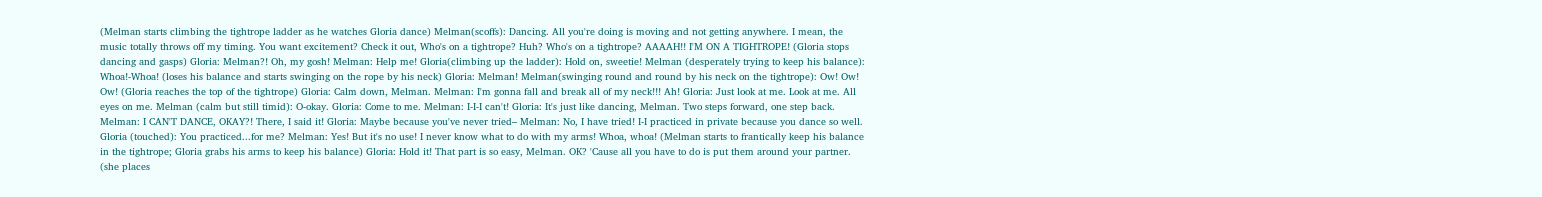(Melman starts climbing the tightrope ladder as he watches Gloria dance) Melman(scoffs): Dancing. All you're doing is moving and not getting anywhere. I mean, the music totally throws off my timing. You want excitement? Check it out, Who's on a tightrope? Huh? Who's on a tightrope? AAAAH!! I'M ON A TIGHTROPE! (Gloria stops dancing and gasps) Gloria: Melman?! Oh, my gosh! Melman: Help me! Gloria(climbing up the ladder): Hold on, sweetie! Melman (desperately trying to keep his balance): Whoa!-Whoa! (loses his balance and starts swinging on the rope by his neck) Gloria: Melman! Melman(swinging round and round by his neck on the tightrope): Ow! Ow! Ow! (Gloria reaches the top of the tightrope) Gloria: Calm down, Melman. Melman: I'm gonna fall and break all of my neck!!! Ah! Gloria: Just look at me. Look at me. All eyes on me. Melman (calm but still timid): O-okay. Gloria: Come to me. Melman: I-I-I can't! Gloria: It's just like dancing, Melman. Two steps forward, one step back. Melman: I CAN'T DANCE, OKAY?! There, I said it! Gloria: Maybe because you've never tried– Melman: No, I have tried! I-I practiced in private because you dance so well. Gloria (touched): You practiced...for me? Melman: Yes! But it's no use! I never know what to do with my arms! Whoa, whoa! (Melman starts to frantically keep his balance in the tightrope; Gloria grabs his arms to keep his balance) Gloria: Hold it! That part is so easy, Melman. OK? 'Cause all you have to do is put them around your partner. (she places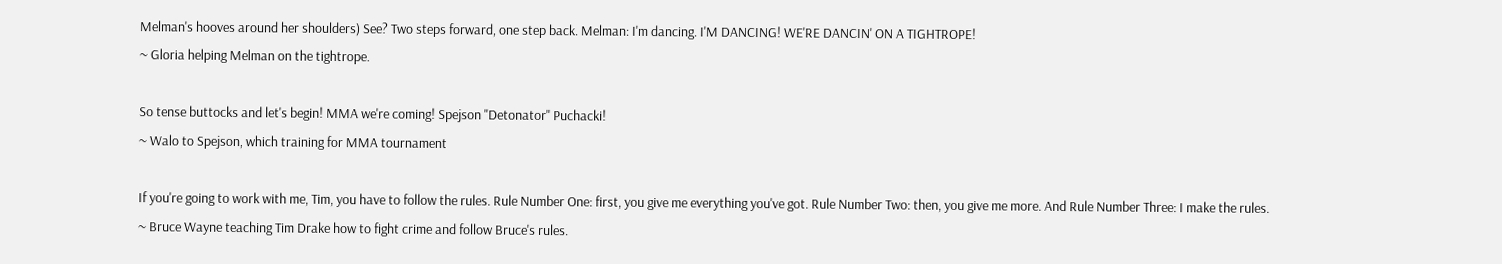Melman's hooves around her shoulders) See? Two steps forward, one step back. Melman: I'm dancing. I'M DANCING! WE'RE DANCIN' ON A TIGHTROPE!
~ Gloria helping Melman on the tightrope.

So tense buttocks and let's begin! MMA we're coming! Spejson "Detonator" Puchacki!
~ Walo to Spejson, which training for MMA tournament

If you're going to work with me, Tim, you have to follow the rules. Rule Number One: first, you give me everything you've got. Rule Number Two: then, you give me more. And Rule Number Three: I make the rules.
~ Bruce Wayne teaching Tim Drake how to fight crime and follow Bruce's rules.